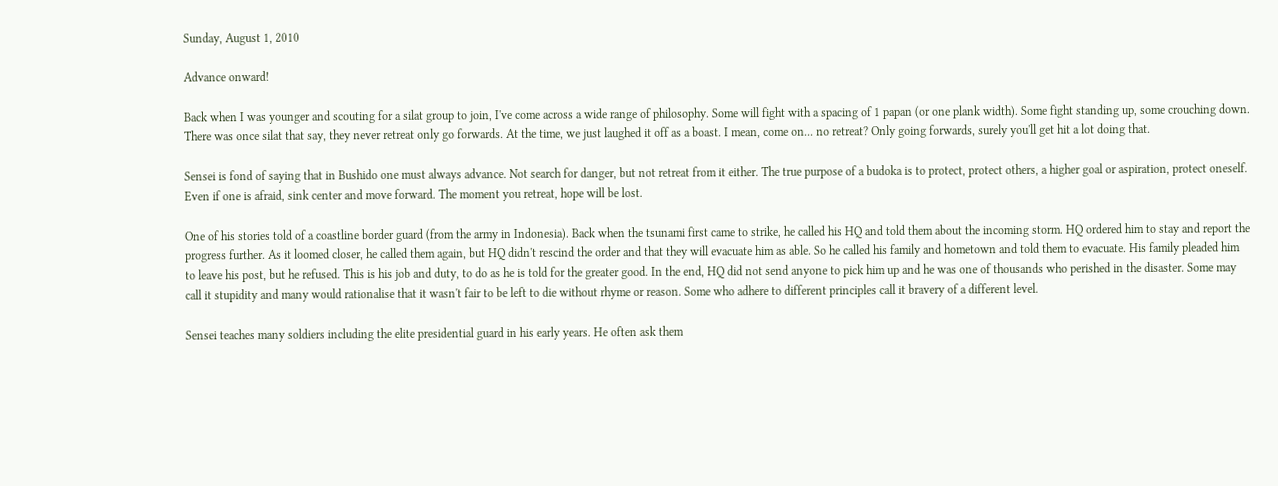Sunday, August 1, 2010

Advance onward!

Back when I was younger and scouting for a silat group to join, I've come across a wide range of philosophy. Some will fight with a spacing of 1 papan (or one plank width). Some fight standing up, some crouching down. There was once silat that say, they never retreat only go forwards. At the time, we just laughed it off as a boast. I mean, come on... no retreat? Only going forwards, surely you'll get hit a lot doing that.

Sensei is fond of saying that in Bushido one must always advance. Not search for danger, but not retreat from it either. The true purpose of a budoka is to protect, protect others, a higher goal or aspiration, protect oneself. Even if one is afraid, sink center and move forward. The moment you retreat, hope will be lost.

One of his stories told of a coastline border guard (from the army in Indonesia). Back when the tsunami first came to strike, he called his HQ and told them about the incoming storm. HQ ordered him to stay and report the progress further. As it loomed closer, he called them again, but HQ didn't rescind the order and that they will evacuate him as able. So he called his family and hometown and told them to evacuate. His family pleaded him to leave his post, but he refused. This is his job and duty, to do as he is told for the greater good. In the end, HQ did not send anyone to pick him up and he was one of thousands who perished in the disaster. Some may call it stupidity and many would rationalise that it wasn't fair to be left to die without rhyme or reason. Some who adhere to different principles call it bravery of a different level.

Sensei teaches many soldiers including the elite presidential guard in his early years. He often ask them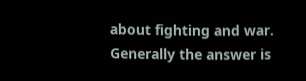about fighting and war. Generally the answer is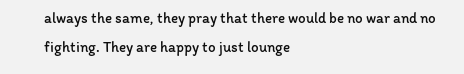always the same, they pray that there would be no war and no fighting. They are happy to just lounge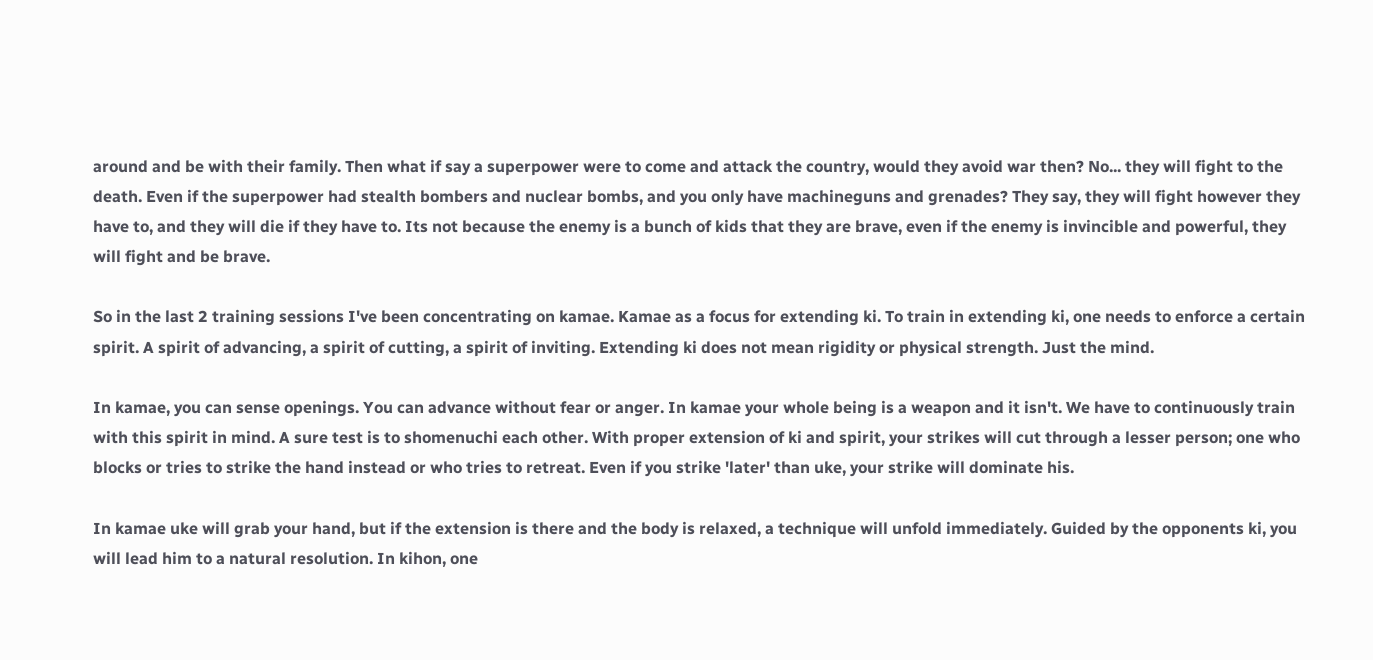around and be with their family. Then what if say a superpower were to come and attack the country, would they avoid war then? No... they will fight to the death. Even if the superpower had stealth bombers and nuclear bombs, and you only have machineguns and grenades? They say, they will fight however they have to, and they will die if they have to. Its not because the enemy is a bunch of kids that they are brave, even if the enemy is invincible and powerful, they will fight and be brave.

So in the last 2 training sessions I've been concentrating on kamae. Kamae as a focus for extending ki. To train in extending ki, one needs to enforce a certain spirit. A spirit of advancing, a spirit of cutting, a spirit of inviting. Extending ki does not mean rigidity or physical strength. Just the mind.

In kamae, you can sense openings. You can advance without fear or anger. In kamae your whole being is a weapon and it isn't. We have to continuously train with this spirit in mind. A sure test is to shomenuchi each other. With proper extension of ki and spirit, your strikes will cut through a lesser person; one who blocks or tries to strike the hand instead or who tries to retreat. Even if you strike 'later' than uke, your strike will dominate his.

In kamae uke will grab your hand, but if the extension is there and the body is relaxed, a technique will unfold immediately. Guided by the opponents ki, you will lead him to a natural resolution. In kihon, one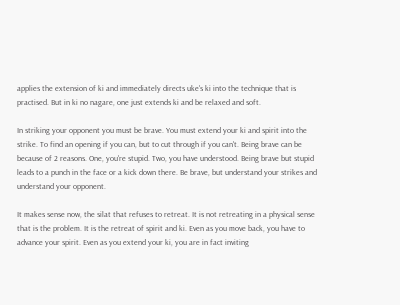applies the extension of ki and immediately directs uke's ki into the technique that is practised. But in ki no nagare, one just extends ki and be relaxed and soft.

In striking your opponent you must be brave. You must extend your ki and spirit into the strike. To find an opening if you can, but to cut through if you can't. Being brave can be because of 2 reasons. One, you're stupid. Two, you have understood. Being brave but stupid leads to a punch in the face or a kick down there. Be brave, but understand your strikes and understand your opponent.

It makes sense now, the silat that refuses to retreat. It is not retreating in a physical sense that is the problem. It is the retreat of spirit and ki. Even as you move back, you have to advance your spirit. Even as you extend your ki, you are in fact inviting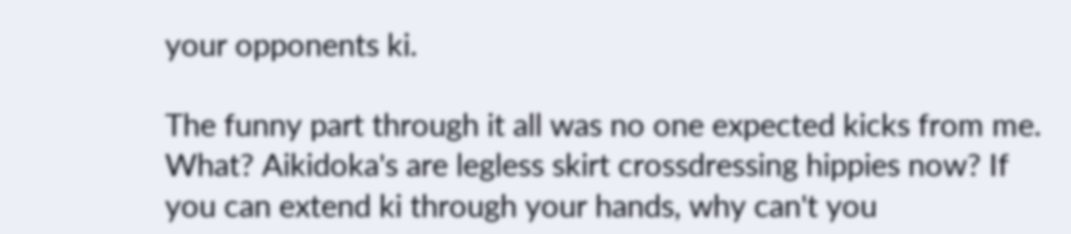your opponents ki.

The funny part through it all was no one expected kicks from me. What? Aikidoka's are legless skirt crossdressing hippies now? If you can extend ki through your hands, why can't you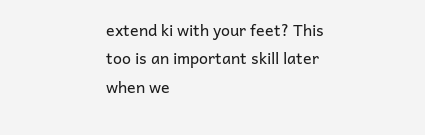extend ki with your feet? This too is an important skill later when we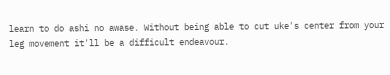learn to do ashi no awase. Without being able to cut uke's center from your leg movement it'll be a difficult endeavour.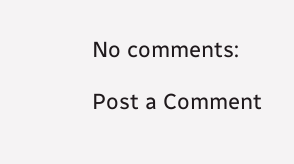No comments:

Post a Comment